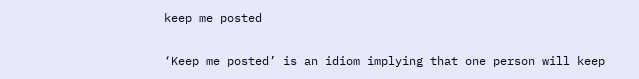keep me posted

‘Keep me posted’ is an idiom implying that one person will keep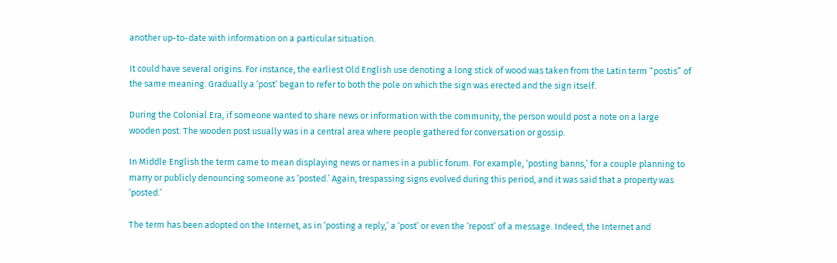another up-to-date with information on a particular situation.

It could have several origins. For instance, the earliest Old English use denoting a long stick of wood was taken from the Latin term “postis” of the same meaning. Gradually a ‘post’ began to refer to both the pole on which the sign was erected and the sign itself.

During the Colonial Era, if someone wanted to share news or information with the community, the person would post a note on a large wooden post. The wooden post usually was in a central area where people gathered for conversation or gossip.

In Middle English the term came to mean displaying news or names in a public forum. For example, ‘posting banns,’ for a couple planning to marry or publicly denouncing someone as ‘posted.’ Again, trespassing signs evolved during this period, and it was said that a property was ‘posted.’

The term has been adopted on the Internet, as in ‘posting a reply,’ a ‘post’ or even the ‘repost’ of a message. Indeed, the Internet and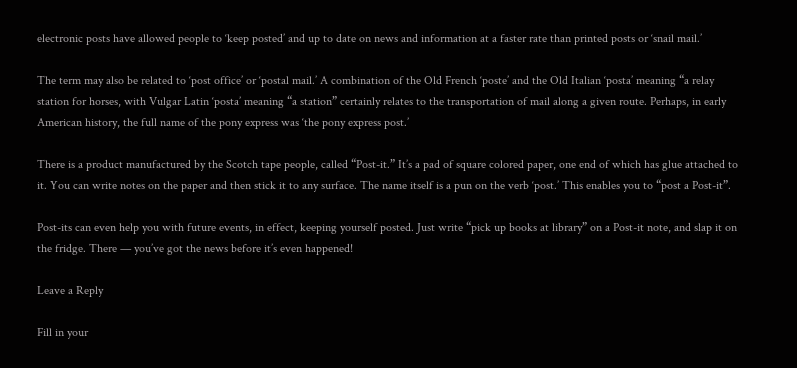electronic posts have allowed people to ‘keep posted’ and up to date on news and information at a faster rate than printed posts or ‘snail mail.’

The term may also be related to ‘post office’ or ‘postal mail.’ A combination of the Old French ‘poste’ and the Old Italian ‘posta’ meaning “a relay station for horses, with Vulgar Latin ‘posta’ meaning “a station” certainly relates to the transportation of mail along a given route. Perhaps, in early American history, the full name of the pony express was ‘the pony express post.’

There is a product manufactured by the Scotch tape people, called “Post-it.” It’s a pad of square colored paper, one end of which has glue attached to it. You can write notes on the paper and then stick it to any surface. The name itself is a pun on the verb ‘post.’ This enables you to “post a Post-it”.

Post-its can even help you with future events, in effect, keeping yourself posted. Just write “pick up books at library” on a Post-it note, and slap it on the fridge. There — you’ve got the news before it’s even happened!

Leave a Reply

Fill in your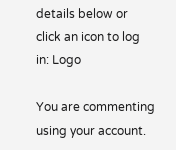details below or click an icon to log in: Logo

You are commenting using your account.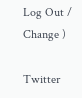Log Out /  Change )

Twitter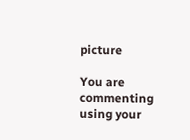picture

You are commenting using your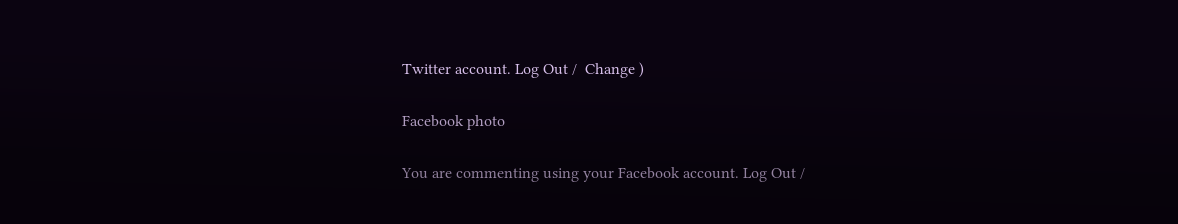Twitter account. Log Out /  Change )

Facebook photo

You are commenting using your Facebook account. Log Out /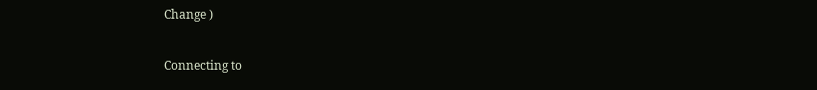Change )

Connecting to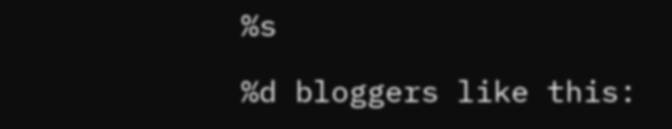%s

%d bloggers like this: